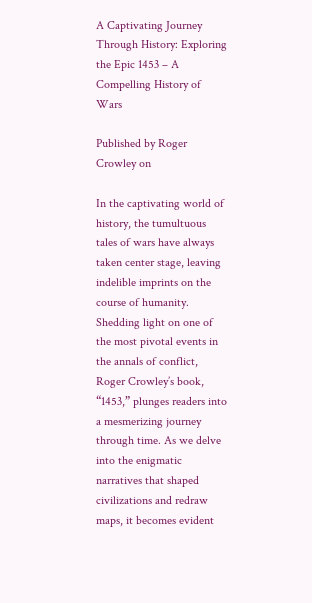A Captivating Journey Through History: Exploring the Epic 1453 – A Compelling History of Wars

Published by Roger Crowley on

In the captivating world of history, the tumultuous tales of wars have always taken center stage, leaving indelible imprints on the course of humanity. Shedding light on one of the most pivotal events in the annals of conflict, Roger Crowley’s book, “1453,” plunges readers into a mesmerizing journey through time. As we delve into the enigmatic narratives that shaped civilizations and redraw maps, it becomes evident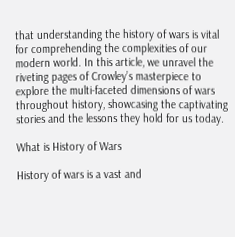that understanding the history of wars is vital for comprehending the complexities of our modern world. In this article, we unravel the riveting pages of Crowley’s masterpiece to explore the multi-faceted dimensions of wars throughout history, showcasing the captivating stories and the lessons they hold for us today.

What is History of Wars

History of wars is a vast and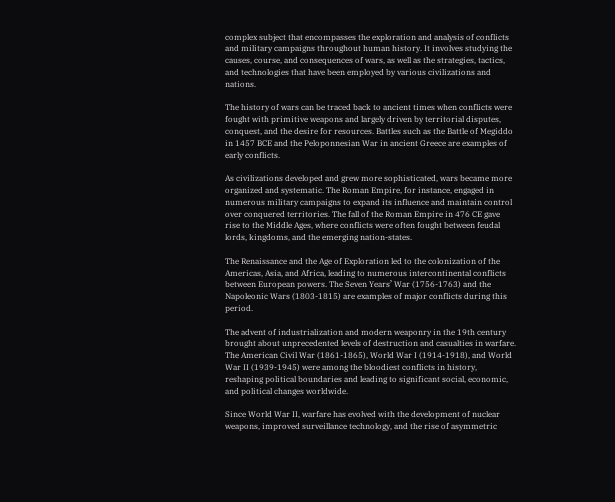complex subject that encompasses the exploration and analysis of conflicts and military campaigns throughout human history. It involves studying the causes, course, and consequences of wars, as well as the strategies, tactics, and technologies that have been employed by various civilizations and nations.

The history of wars can be traced back to ancient times when conflicts were fought with primitive weapons and largely driven by territorial disputes, conquest, and the desire for resources. Battles such as the Battle of Megiddo in 1457 BCE and the Peloponnesian War in ancient Greece are examples of early conflicts.

As civilizations developed and grew more sophisticated, wars became more organized and systematic. The Roman Empire, for instance, engaged in numerous military campaigns to expand its influence and maintain control over conquered territories. The fall of the Roman Empire in 476 CE gave rise to the Middle Ages, where conflicts were often fought between feudal lords, kingdoms, and the emerging nation-states.

The Renaissance and the Age of Exploration led to the colonization of the Americas, Asia, and Africa, leading to numerous intercontinental conflicts between European powers. The Seven Years’ War (1756-1763) and the Napoleonic Wars (1803-1815) are examples of major conflicts during this period.

The advent of industrialization and modern weaponry in the 19th century brought about unprecedented levels of destruction and casualties in warfare. The American Civil War (1861-1865), World War I (1914-1918), and World War II (1939-1945) were among the bloodiest conflicts in history, reshaping political boundaries and leading to significant social, economic, and political changes worldwide.

Since World War II, warfare has evolved with the development of nuclear weapons, improved surveillance technology, and the rise of asymmetric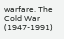warfare. The Cold War (1947-1991)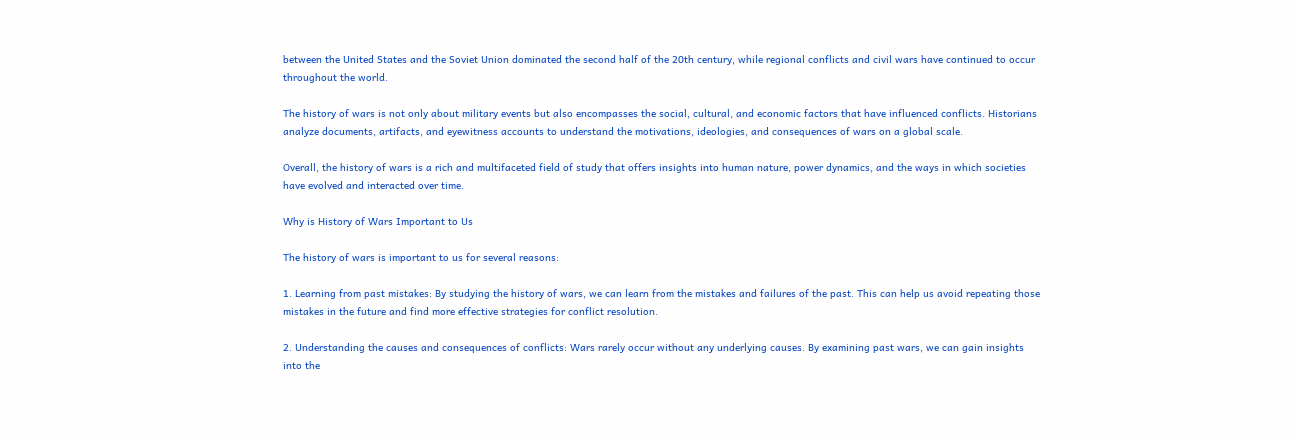between the United States and the Soviet Union dominated the second half of the 20th century, while regional conflicts and civil wars have continued to occur throughout the world.

The history of wars is not only about military events but also encompasses the social, cultural, and economic factors that have influenced conflicts. Historians analyze documents, artifacts, and eyewitness accounts to understand the motivations, ideologies, and consequences of wars on a global scale.

Overall, the history of wars is a rich and multifaceted field of study that offers insights into human nature, power dynamics, and the ways in which societies have evolved and interacted over time.

Why is History of Wars Important to Us

The history of wars is important to us for several reasons:

1. Learning from past mistakes: By studying the history of wars, we can learn from the mistakes and failures of the past. This can help us avoid repeating those mistakes in the future and find more effective strategies for conflict resolution.

2. Understanding the causes and consequences of conflicts: Wars rarely occur without any underlying causes. By examining past wars, we can gain insights into the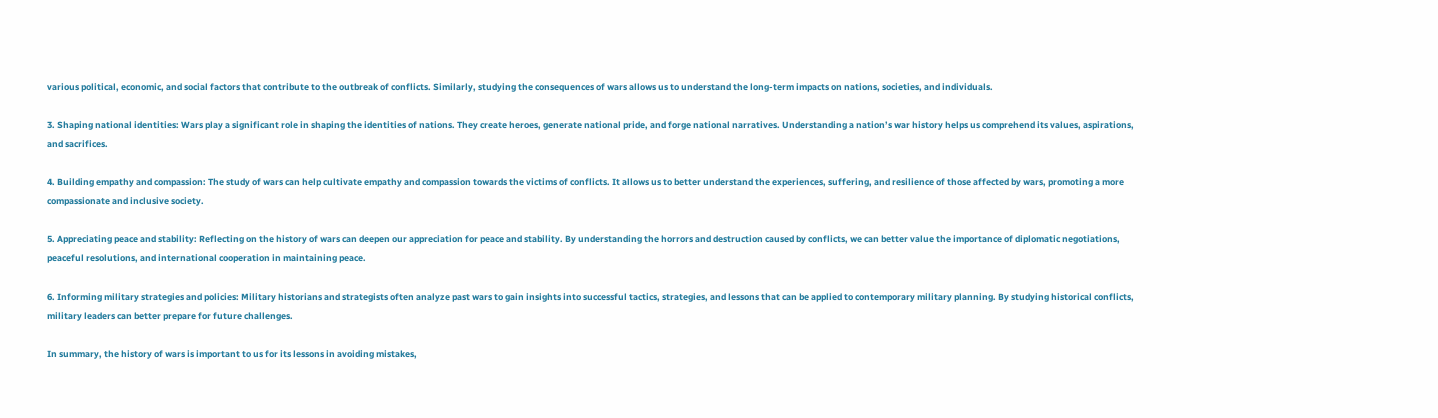various political, economic, and social factors that contribute to the outbreak of conflicts. Similarly, studying the consequences of wars allows us to understand the long-term impacts on nations, societies, and individuals.

3. Shaping national identities: Wars play a significant role in shaping the identities of nations. They create heroes, generate national pride, and forge national narratives. Understanding a nation’s war history helps us comprehend its values, aspirations, and sacrifices.

4. Building empathy and compassion: The study of wars can help cultivate empathy and compassion towards the victims of conflicts. It allows us to better understand the experiences, suffering, and resilience of those affected by wars, promoting a more compassionate and inclusive society.

5. Appreciating peace and stability: Reflecting on the history of wars can deepen our appreciation for peace and stability. By understanding the horrors and destruction caused by conflicts, we can better value the importance of diplomatic negotiations, peaceful resolutions, and international cooperation in maintaining peace.

6. Informing military strategies and policies: Military historians and strategists often analyze past wars to gain insights into successful tactics, strategies, and lessons that can be applied to contemporary military planning. By studying historical conflicts, military leaders can better prepare for future challenges.

In summary, the history of wars is important to us for its lessons in avoiding mistakes,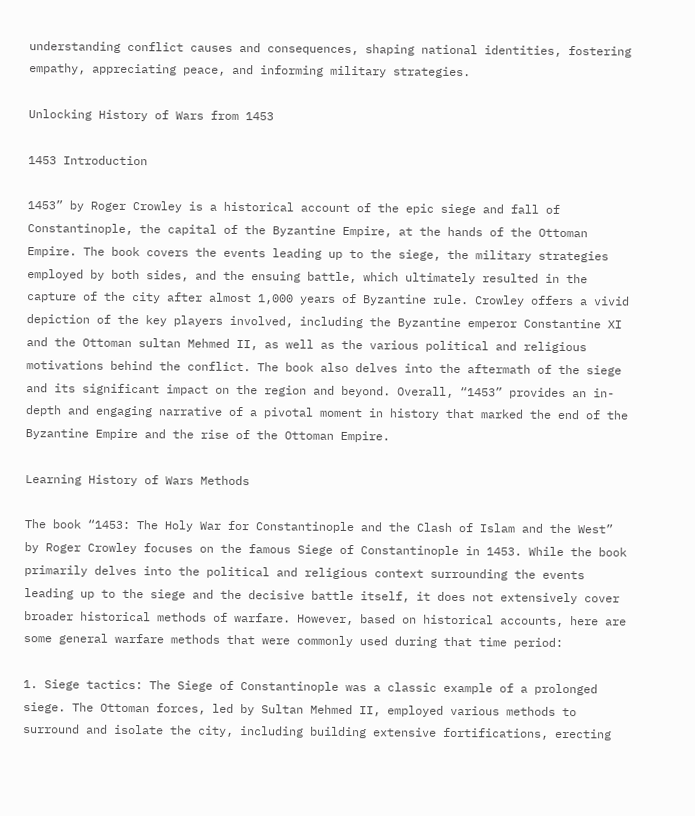understanding conflict causes and consequences, shaping national identities, fostering empathy, appreciating peace, and informing military strategies.

Unlocking History of Wars from 1453

1453 Introduction

1453” by Roger Crowley is a historical account of the epic siege and fall of Constantinople, the capital of the Byzantine Empire, at the hands of the Ottoman Empire. The book covers the events leading up to the siege, the military strategies employed by both sides, and the ensuing battle, which ultimately resulted in the capture of the city after almost 1,000 years of Byzantine rule. Crowley offers a vivid depiction of the key players involved, including the Byzantine emperor Constantine XI and the Ottoman sultan Mehmed II, as well as the various political and religious motivations behind the conflict. The book also delves into the aftermath of the siege and its significant impact on the region and beyond. Overall, “1453” provides an in-depth and engaging narrative of a pivotal moment in history that marked the end of the Byzantine Empire and the rise of the Ottoman Empire.

Learning History of Wars Methods

The book “1453: The Holy War for Constantinople and the Clash of Islam and the West” by Roger Crowley focuses on the famous Siege of Constantinople in 1453. While the book primarily delves into the political and religious context surrounding the events leading up to the siege and the decisive battle itself, it does not extensively cover broader historical methods of warfare. However, based on historical accounts, here are some general warfare methods that were commonly used during that time period:

1. Siege tactics: The Siege of Constantinople was a classic example of a prolonged siege. The Ottoman forces, led by Sultan Mehmed II, employed various methods to surround and isolate the city, including building extensive fortifications, erecting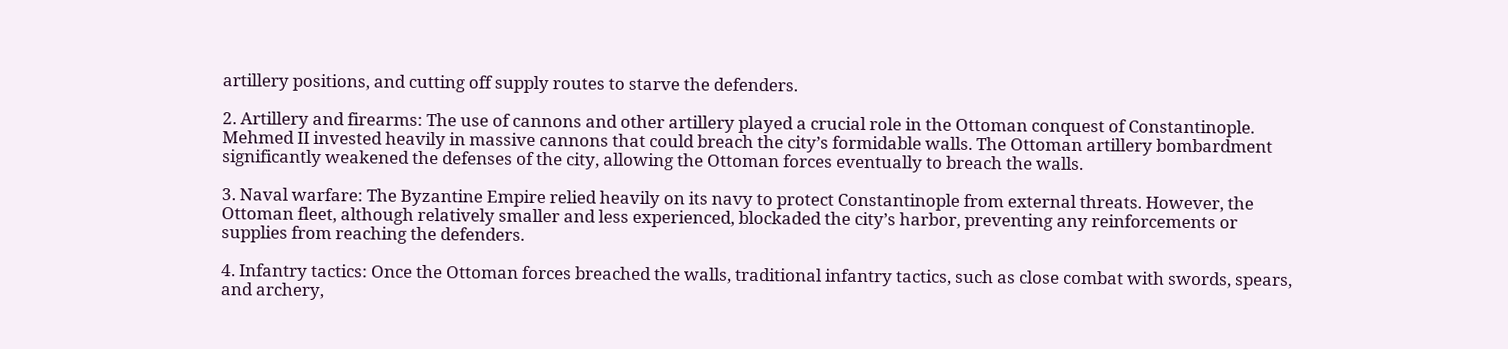artillery positions, and cutting off supply routes to starve the defenders.

2. Artillery and firearms: The use of cannons and other artillery played a crucial role in the Ottoman conquest of Constantinople. Mehmed II invested heavily in massive cannons that could breach the city’s formidable walls. The Ottoman artillery bombardment significantly weakened the defenses of the city, allowing the Ottoman forces eventually to breach the walls.

3. Naval warfare: The Byzantine Empire relied heavily on its navy to protect Constantinople from external threats. However, the Ottoman fleet, although relatively smaller and less experienced, blockaded the city’s harbor, preventing any reinforcements or supplies from reaching the defenders.

4. Infantry tactics: Once the Ottoman forces breached the walls, traditional infantry tactics, such as close combat with swords, spears, and archery,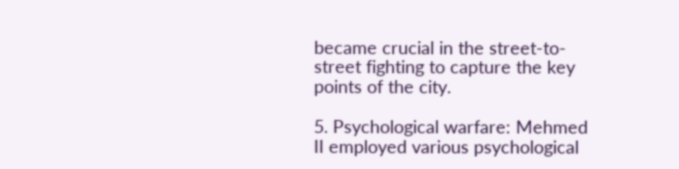became crucial in the street-to-street fighting to capture the key points of the city.

5. Psychological warfare: Mehmed II employed various psychological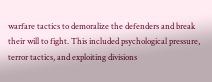warfare tactics to demoralize the defenders and break their will to fight. This included psychological pressure, terror tactics, and exploiting divisions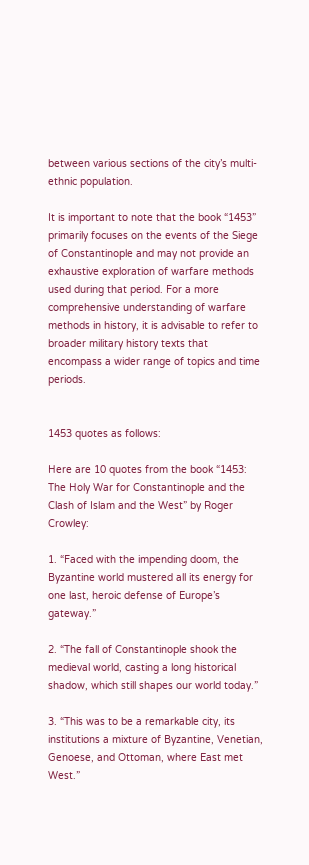between various sections of the city’s multi-ethnic population.

It is important to note that the book “1453” primarily focuses on the events of the Siege of Constantinople and may not provide an exhaustive exploration of warfare methods used during that period. For a more comprehensive understanding of warfare methods in history, it is advisable to refer to broader military history texts that encompass a wider range of topics and time periods.


1453 quotes as follows:

Here are 10 quotes from the book “1453: The Holy War for Constantinople and the Clash of Islam and the West” by Roger Crowley:

1. “Faced with the impending doom, the Byzantine world mustered all its energy for one last, heroic defense of Europe’s gateway.”

2. “The fall of Constantinople shook the medieval world, casting a long historical shadow, which still shapes our world today.”

3. “This was to be a remarkable city, its institutions a mixture of Byzantine, Venetian, Genoese, and Ottoman, where East met West.”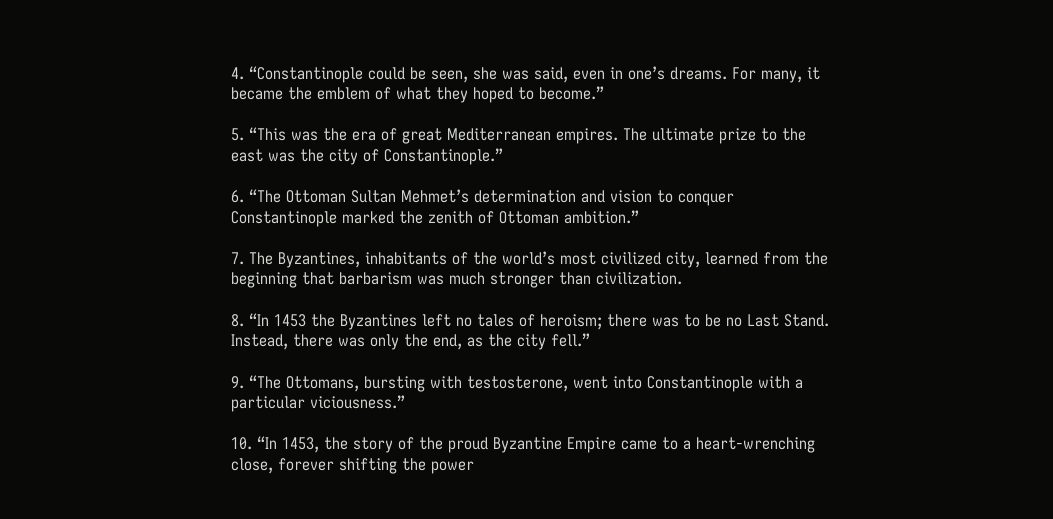4. “Constantinople could be seen, she was said, even in one’s dreams. For many, it became the emblem of what they hoped to become.”

5. “This was the era of great Mediterranean empires. The ultimate prize to the east was the city of Constantinople.”

6. “The Ottoman Sultan Mehmet’s determination and vision to conquer Constantinople marked the zenith of Ottoman ambition.”

7. The Byzantines, inhabitants of the world’s most civilized city, learned from the beginning that barbarism was much stronger than civilization.

8. “In 1453 the Byzantines left no tales of heroism; there was to be no Last Stand. Instead, there was only the end, as the city fell.”

9. “The Ottomans, bursting with testosterone, went into Constantinople with a particular viciousness.”

10. “In 1453, the story of the proud Byzantine Empire came to a heart-wrenching close, forever shifting the power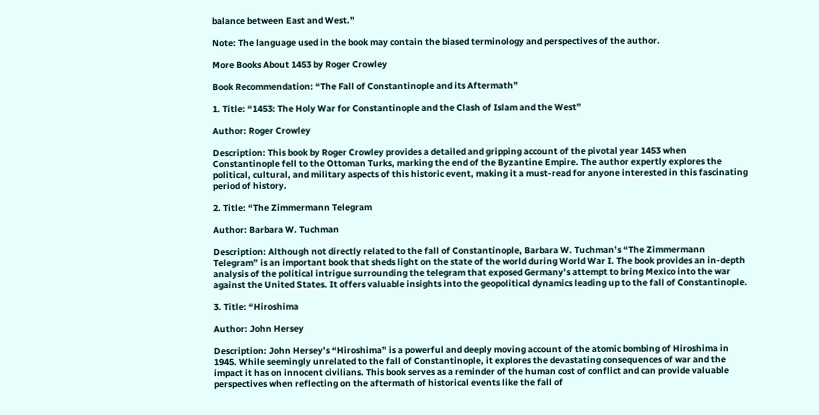balance between East and West.”

Note: The language used in the book may contain the biased terminology and perspectives of the author.

More Books About 1453 by Roger Crowley

Book Recommendation: “The Fall of Constantinople and its Aftermath”

1. Title: “1453: The Holy War for Constantinople and the Clash of Islam and the West”

Author: Roger Crowley

Description: This book by Roger Crowley provides a detailed and gripping account of the pivotal year 1453 when Constantinople fell to the Ottoman Turks, marking the end of the Byzantine Empire. The author expertly explores the political, cultural, and military aspects of this historic event, making it a must-read for anyone interested in this fascinating period of history.

2. Title: “The Zimmermann Telegram

Author: Barbara W. Tuchman

Description: Although not directly related to the fall of Constantinople, Barbara W. Tuchman’s “The Zimmermann Telegram” is an important book that sheds light on the state of the world during World War I. The book provides an in-depth analysis of the political intrigue surrounding the telegram that exposed Germany’s attempt to bring Mexico into the war against the United States. It offers valuable insights into the geopolitical dynamics leading up to the fall of Constantinople.

3. Title: “Hiroshima

Author: John Hersey

Description: John Hersey’s “Hiroshima” is a powerful and deeply moving account of the atomic bombing of Hiroshima in 1945. While seemingly unrelated to the fall of Constantinople, it explores the devastating consequences of war and the impact it has on innocent civilians. This book serves as a reminder of the human cost of conflict and can provide valuable perspectives when reflecting on the aftermath of historical events like the fall of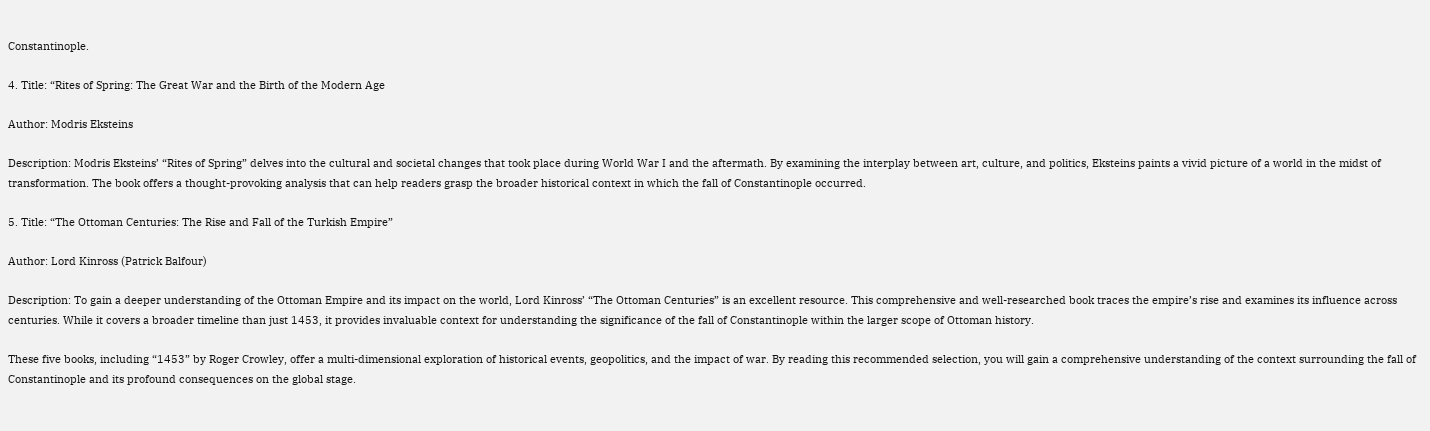Constantinople.

4. Title: “Rites of Spring: The Great War and the Birth of the Modern Age

Author: Modris Eksteins

Description: Modris Eksteins’ “Rites of Spring” delves into the cultural and societal changes that took place during World War I and the aftermath. By examining the interplay between art, culture, and politics, Eksteins paints a vivid picture of a world in the midst of transformation. The book offers a thought-provoking analysis that can help readers grasp the broader historical context in which the fall of Constantinople occurred.

5. Title: “The Ottoman Centuries: The Rise and Fall of the Turkish Empire”

Author: Lord Kinross (Patrick Balfour)

Description: To gain a deeper understanding of the Ottoman Empire and its impact on the world, Lord Kinross’ “The Ottoman Centuries” is an excellent resource. This comprehensive and well-researched book traces the empire’s rise and examines its influence across centuries. While it covers a broader timeline than just 1453, it provides invaluable context for understanding the significance of the fall of Constantinople within the larger scope of Ottoman history.

These five books, including “1453” by Roger Crowley, offer a multi-dimensional exploration of historical events, geopolitics, and the impact of war. By reading this recommended selection, you will gain a comprehensive understanding of the context surrounding the fall of Constantinople and its profound consequences on the global stage.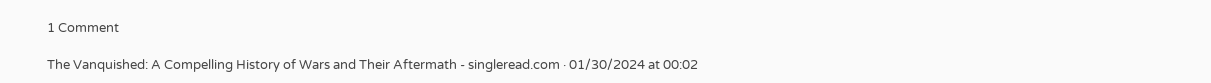1 Comment

The Vanquished: A Compelling History of Wars and Their Aftermath - singleread.com · 01/30/2024 at 00:02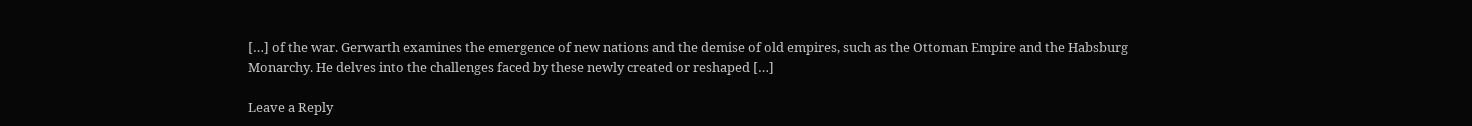[…] of the war. Gerwarth examines the emergence of new nations and the demise of old empires, such as the Ottoman Empire and the Habsburg Monarchy. He delves into the challenges faced by these newly created or reshaped […]

Leave a Reply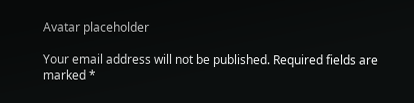Avatar placeholder

Your email address will not be published. Required fields are marked *